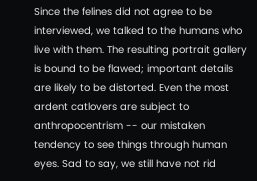Since the felines did not agree to be interviewed, we talked to the humans who live with them. The resulting portrait gallery is bound to be flawed; important details are likely to be distorted. Even the most ardent catlovers are subject to anthropocentrism -- our mistaken tendency to see things through human eyes. Sad to say, we still have not rid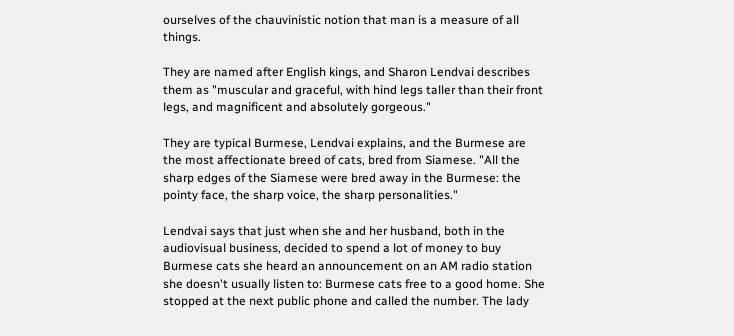ourselves of the chauvinistic notion that man is a measure of all things.

They are named after English kings, and Sharon Lendvai describes them as "muscular and graceful, with hind legs taller than their front legs, and magnificent and absolutely gorgeous."

They are typical Burmese, Lendvai explains, and the Burmese are the most affectionate breed of cats, bred from Siamese. "All the sharp edges of the Siamese were bred away in the Burmese: the pointy face, the sharp voice, the sharp personalities."

Lendvai says that just when she and her husband, both in the audiovisual business, decided to spend a lot of money to buy Burmese cats she heard an announcement on an AM radio station she doesn't usually listen to: Burmese cats free to a good home. She stopped at the next public phone and called the number. The lady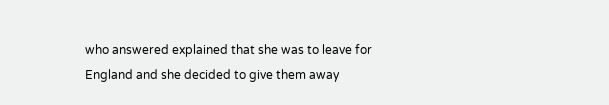who answered explained that she was to leave for England and she decided to give them away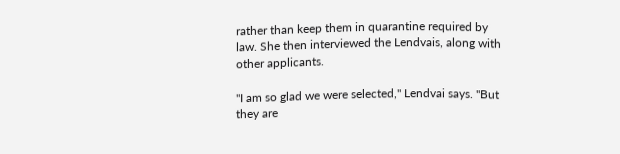rather than keep them in quarantine required by law. She then interviewed the Lendvais, along with other applicants.

"I am so glad we were selected," Lendvai says. "But they are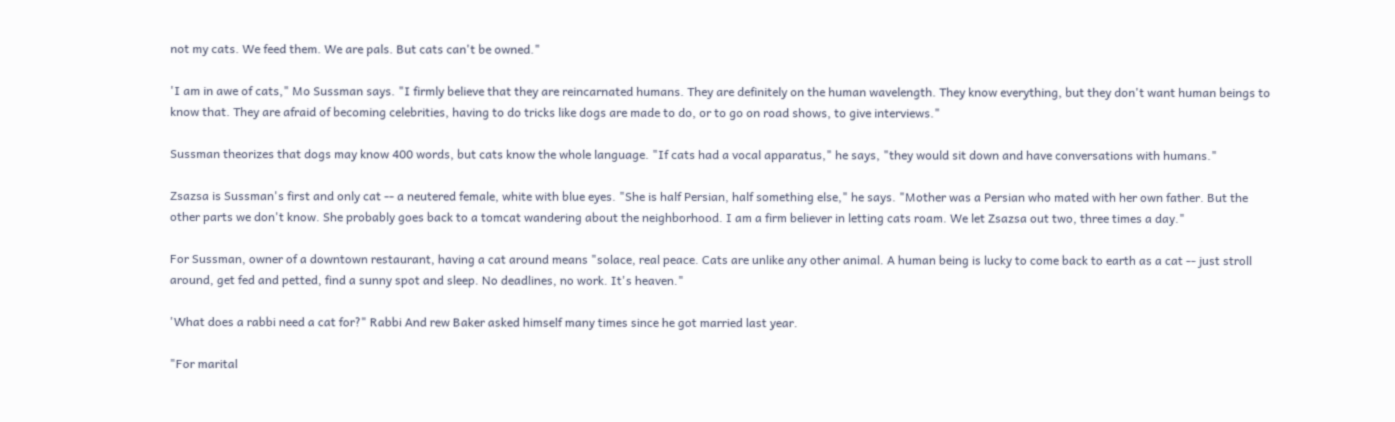not my cats. We feed them. We are pals. But cats can't be owned."

'I am in awe of cats," Mo Sussman says. "I firmly believe that they are reincarnated humans. They are definitely on the human wavelength. They know everything, but they don't want human beings to know that. They are afraid of becoming celebrities, having to do tricks like dogs are made to do, or to go on road shows, to give interviews."

Sussman theorizes that dogs may know 400 words, but cats know the whole language. "If cats had a vocal apparatus," he says, "they would sit down and have conversations with humans."

Zsazsa is Sussman's first and only cat -- a neutered female, white with blue eyes. "She is half Persian, half something else," he says. "Mother was a Persian who mated with her own father. But the other parts we don't know. She probably goes back to a tomcat wandering about the neighborhood. I am a firm believer in letting cats roam. We let Zsazsa out two, three times a day."

For Sussman, owner of a downtown restaurant, having a cat around means "solace, real peace. Cats are unlike any other animal. A human being is lucky to come back to earth as a cat -- just stroll around, get fed and petted, find a sunny spot and sleep. No deadlines, no work. It's heaven."

'What does a rabbi need a cat for?" Rabbi And rew Baker asked himself many times since he got married last year.

"For marital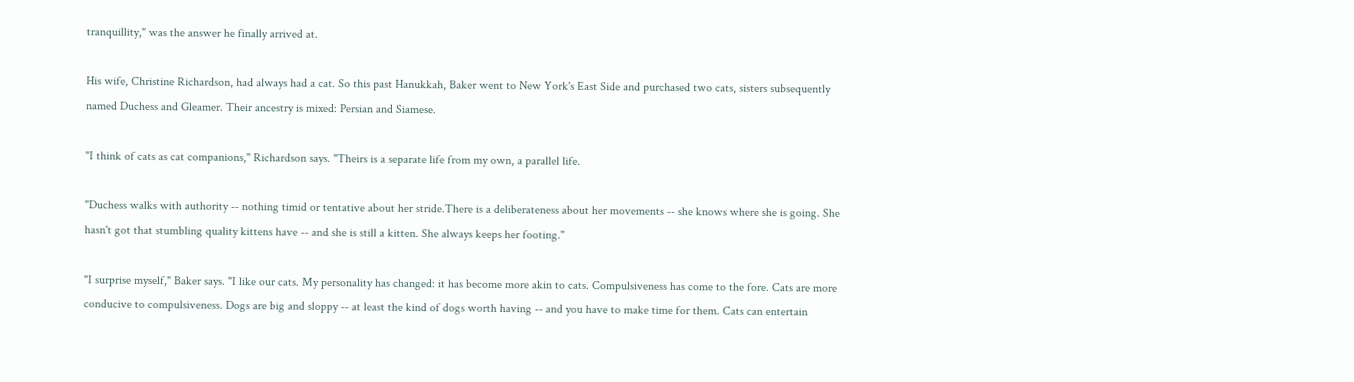tranquillity," was the answer he finally arrived at.

His wife, Christine Richardson, had always had a cat. So this past Hanukkah, Baker went to New York's East Side and purchased two cats, sisters subsequently named Duchess and Gleamer. Their ancestry is mixed: Persian and Siamese.

"I think of cats as cat companions," Richardson says. "Theirs is a separate life from my own, a parallel life.

"Duchess walks with authority -- nothing timid or tentative about her stride.There is a deliberateness about her movements -- she knows where she is going. She hasn't got that stumbling quality kittens have -- and she is still a kitten. She always keeps her footing."

"I surprise myself," Baker says. "I like our cats. My personality has changed: it has become more akin to cats. Compulsiveness has come to the fore. Cats are more conducive to compulsiveness. Dogs are big and sloppy -- at least the kind of dogs worth having -- and you have to make time for them. Cats can entertain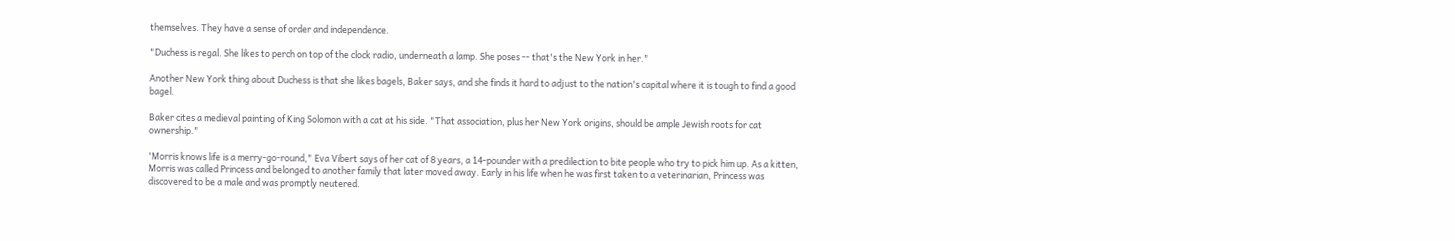themselves. They have a sense of order and independence.

"Duchess is regal. She likes to perch on top of the clock radio, underneath a lamp. She poses -- that's the New York in her."

Another New York thing about Duchess is that she likes bagels, Baker says, and she finds it hard to adjust to the nation's capital where it is tough to find a good bagel.

Baker cites a medieval painting of King Solomon with a cat at his side. "That association, plus her New York origins, should be ample Jewish roots for cat ownership."

'Morris knows life is a merry-go-round," Eva Vibert says of her cat of 8 years, a 14-pounder with a predilection to bite people who try to pick him up. As a kitten, Morris was called Princess and belonged to another family that later moved away. Early in his life when he was first taken to a veterinarian, Princess was discovered to be a male and was promptly neutered.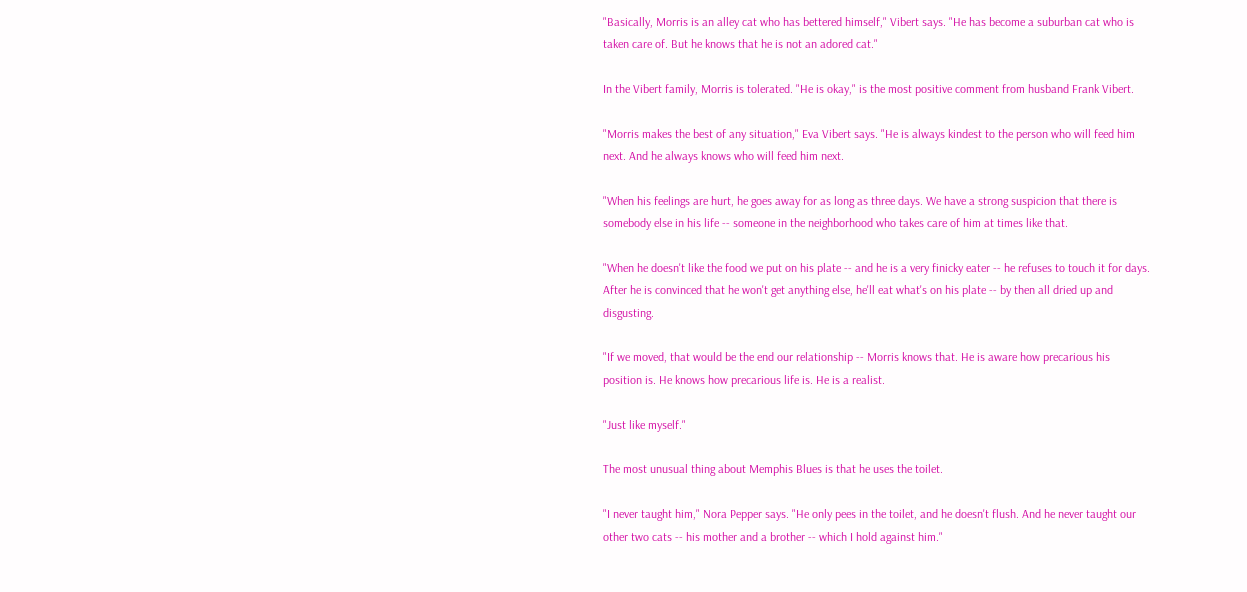"Basically, Morris is an alley cat who has bettered himself," Vibert says. "He has become a suburban cat who is taken care of. But he knows that he is not an adored cat."

In the Vibert family, Morris is tolerated. "He is okay," is the most positive comment from husband Frank Vibert.

"Morris makes the best of any situation," Eva Vibert says. "He is always kindest to the person who will feed him next. And he always knows who will feed him next.

"When his feelings are hurt, he goes away for as long as three days. We have a strong suspicion that there is somebody else in his life -- someone in the neighborhood who takes care of him at times like that.

"When he doesn't like the food we put on his plate -- and he is a very finicky eater -- he refuses to touch it for days. After he is convinced that he won't get anything else, he'll eat what's on his plate -- by then all dried up and disgusting.

"If we moved, that would be the end our relationship -- Morris knows that. He is aware how precarious his position is. He knows how precarious life is. He is a realist.

"Just like myself."

The most unusual thing about Memphis Blues is that he uses the toilet.

"I never taught him," Nora Pepper says. "He only pees in the toilet, and he doesn't flush. And he never taught our other two cats -- his mother and a brother -- which I hold against him."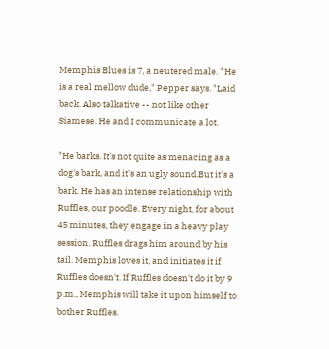Memphis Blues is 7, a neutered male. "He is a real mellow dude," Pepper says. "Laid back. Also talkative -- not like other Siamese. He and I communicate a lot.

"He barks. It's not quite as menacing as a dog's bark, and it's an ugly sound.But it's a bark. He has an intense relationship with Ruffles, our poodle. Every night, for about 45 minutes, they engage in a heavy play session. Ruffles drags him around by his tail. Memphis loves it, and initiates it if Ruffles doesn't. If Ruffles doesn't do it by 9 p.m., Memphis will take it upon himself to bother Ruffles.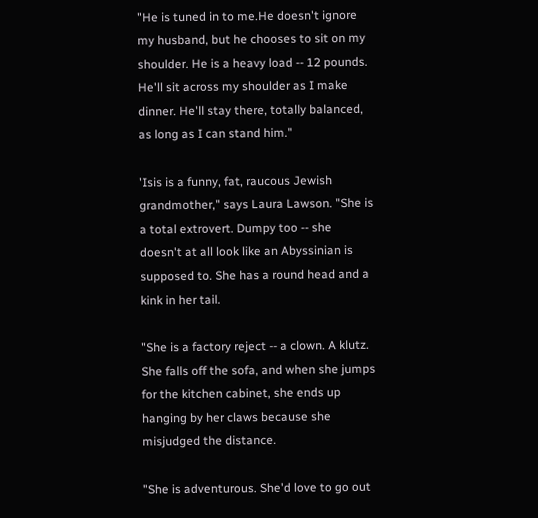"He is tuned in to me.He doesn't ignore my husband, but he chooses to sit on my shoulder. He is a heavy load -- 12 pounds. He'll sit across my shoulder as I make dinner. He'll stay there, totally balanced, as long as I can stand him."

'Isis is a funny, fat, raucous Jewish grandmother," says Laura Lawson. "She is a total extrovert. Dumpy too -- she doesn't at all look like an Abyssinian is supposed to. She has a round head and a kink in her tail.

"She is a factory reject -- a clown. A klutz. She falls off the sofa, and when she jumps for the kitchen cabinet, she ends up hanging by her claws because she misjudged the distance.

"She is adventurous. She'd love to go out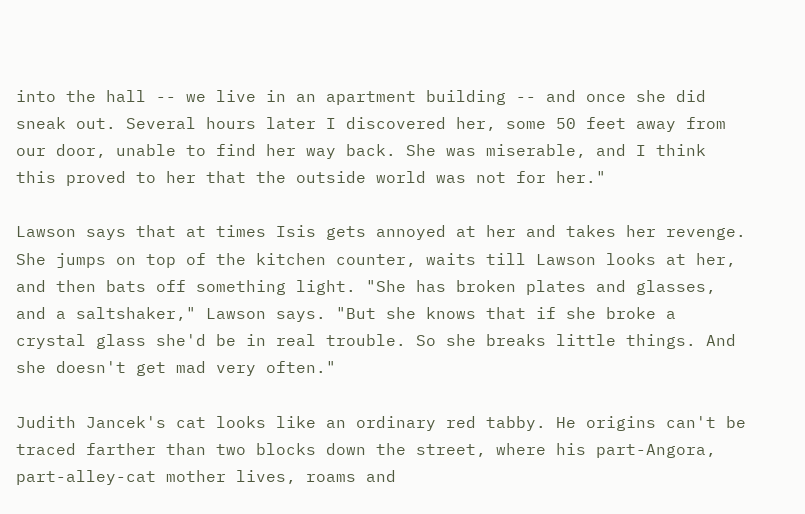into the hall -- we live in an apartment building -- and once she did sneak out. Several hours later I discovered her, some 50 feet away from our door, unable to find her way back. She was miserable, and I think this proved to her that the outside world was not for her."

Lawson says that at times Isis gets annoyed at her and takes her revenge. She jumps on top of the kitchen counter, waits till Lawson looks at her, and then bats off something light. "She has broken plates and glasses, and a saltshaker," Lawson says. "But she knows that if she broke a crystal glass she'd be in real trouble. So she breaks little things. And she doesn't get mad very often."

Judith Jancek's cat looks like an ordinary red tabby. He origins can't be traced farther than two blocks down the street, where his part-Angora, part-alley-cat mother lives, roams and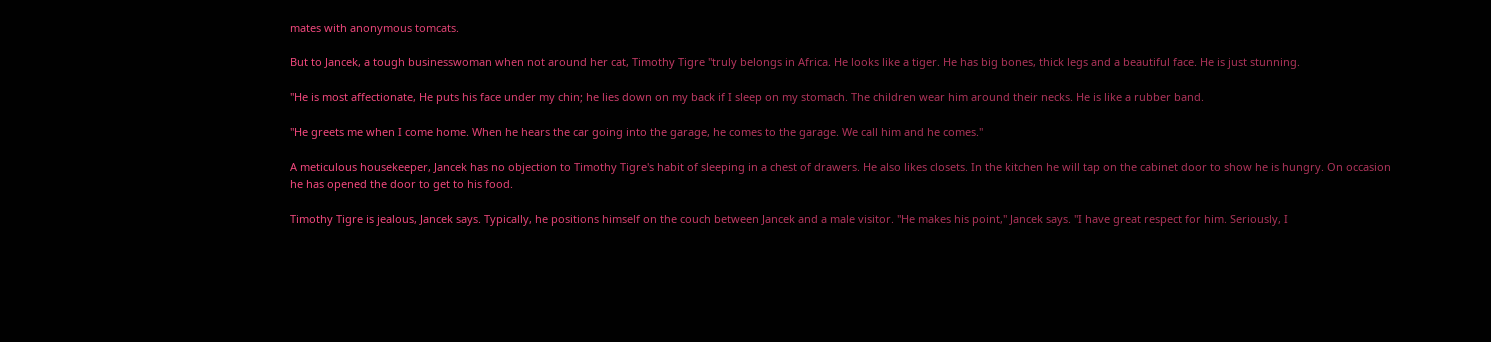mates with anonymous tomcats.

But to Jancek, a tough businesswoman when not around her cat, Timothy Tigre "truly belongs in Africa. He looks like a tiger. He has big bones, thick legs and a beautiful face. He is just stunning.

"He is most affectionate, He puts his face under my chin; he lies down on my back if I sleep on my stomach. The children wear him around their necks. He is like a rubber band.

"He greets me when I come home. When he hears the car going into the garage, he comes to the garage. We call him and he comes."

A meticulous housekeeper, Jancek has no objection to Timothy Tigre's habit of sleeping in a chest of drawers. He also likes closets. In the kitchen he will tap on the cabinet door to show he is hungry. On occasion he has opened the door to get to his food.

Timothy Tigre is jealous, Jancek says. Typically, he positions himself on the couch between Jancek and a male visitor. "He makes his point," Jancek says. "I have great respect for him. Seriously, I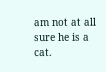am not at all sure he is a cat.